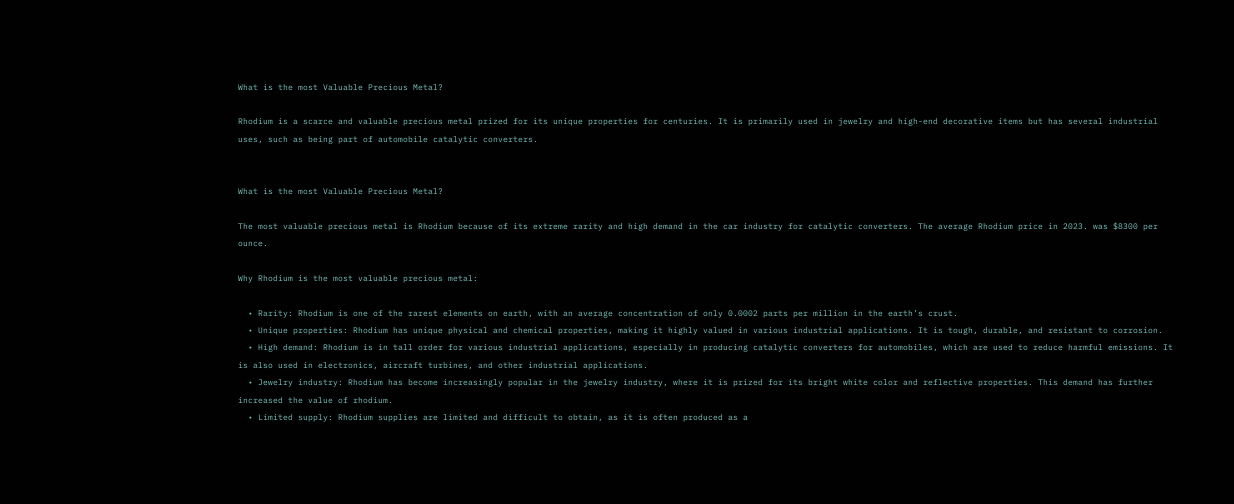What is the most Valuable Precious Metal?

Rhodium is a scarce and valuable precious metal prized for its unique properties for centuries. It is primarily used in jewelry and high-end decorative items but has several industrial uses, such as being part of automobile catalytic converters.


What is the most Valuable Precious Metal?

The most valuable precious metal is Rhodium because of its extreme rarity and high demand in the car industry for catalytic converters. The average Rhodium price in 2023. was $8300 per ounce.

Why Rhodium is the most valuable precious metal:

  • Rarity: Rhodium is one of the rarest elements on earth, with an average concentration of only 0.0002 parts per million in the earth’s crust.
  • Unique properties: Rhodium has unique physical and chemical properties, making it highly valued in various industrial applications. It is tough, durable, and resistant to corrosion.
  • High demand: Rhodium is in tall order for various industrial applications, especially in producing catalytic converters for automobiles, which are used to reduce harmful emissions. It is also used in electronics, aircraft turbines, and other industrial applications.
  • Jewelry industry: Rhodium has become increasingly popular in the jewelry industry, where it is prized for its bright white color and reflective properties. This demand has further increased the value of rhodium.
  • Limited supply: Rhodium supplies are limited and difficult to obtain, as it is often produced as a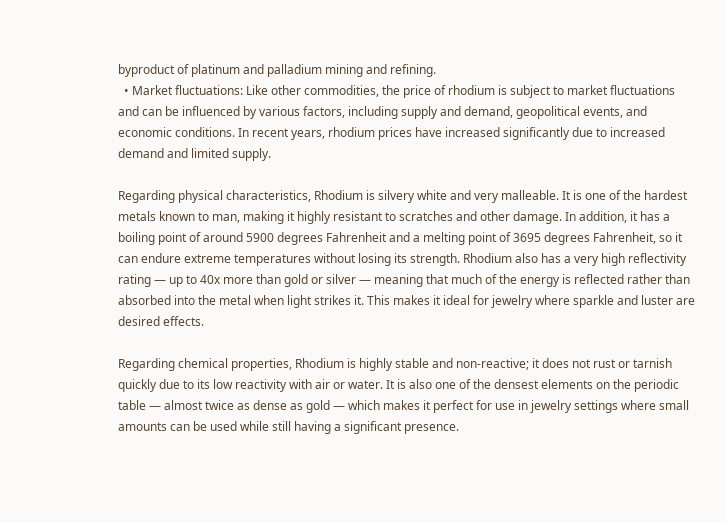byproduct of platinum and palladium mining and refining.
  • Market fluctuations: Like other commodities, the price of rhodium is subject to market fluctuations and can be influenced by various factors, including supply and demand, geopolitical events, and economic conditions. In recent years, rhodium prices have increased significantly due to increased demand and limited supply.

Regarding physical characteristics, Rhodium is silvery white and very malleable. It is one of the hardest metals known to man, making it highly resistant to scratches and other damage. In addition, it has a boiling point of around 5900 degrees Fahrenheit and a melting point of 3695 degrees Fahrenheit, so it can endure extreme temperatures without losing its strength. Rhodium also has a very high reflectivity rating — up to 40x more than gold or silver — meaning that much of the energy is reflected rather than absorbed into the metal when light strikes it. This makes it ideal for jewelry where sparkle and luster are desired effects.

Regarding chemical properties, Rhodium is highly stable and non-reactive; it does not rust or tarnish quickly due to its low reactivity with air or water. It is also one of the densest elements on the periodic table — almost twice as dense as gold — which makes it perfect for use in jewelry settings where small amounts can be used while still having a significant presence.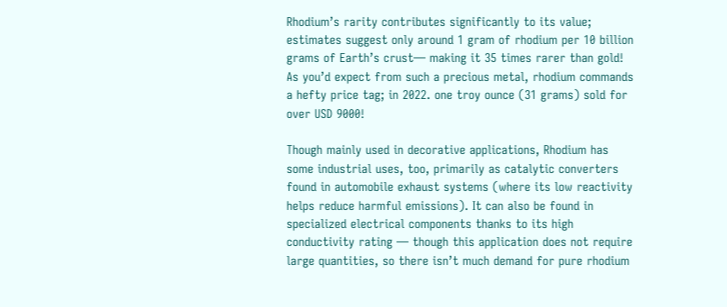Rhodium’s rarity contributes significantly to its value; estimates suggest only around 1 gram of rhodium per 10 billion grams of Earth’s crust— making it 35 times rarer than gold! As you’d expect from such a precious metal, rhodium commands a hefty price tag; in 2022. one troy ounce (31 grams) sold for over USD 9000!

Though mainly used in decorative applications, Rhodium has some industrial uses, too, primarily as catalytic converters found in automobile exhaust systems (where its low reactivity helps reduce harmful emissions). It can also be found in specialized electrical components thanks to its high conductivity rating — though this application does not require large quantities, so there isn’t much demand for pure rhodium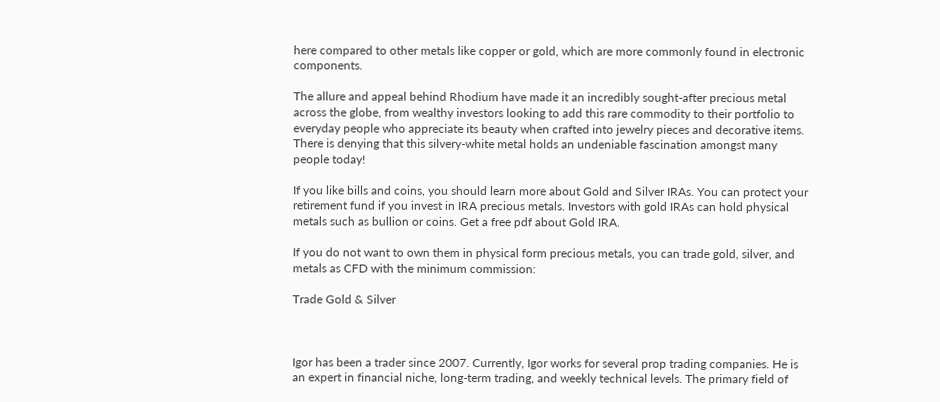here compared to other metals like copper or gold, which are more commonly found in electronic components.

The allure and appeal behind Rhodium have made it an incredibly sought-after precious metal across the globe, from wealthy investors looking to add this rare commodity to their portfolio to everyday people who appreciate its beauty when crafted into jewelry pieces and decorative items. There is denying that this silvery-white metal holds an undeniable fascination amongst many people today!

If you like bills and coins, you should learn more about Gold and Silver IRAs. You can protect your retirement fund if you invest in IRA precious metals. Investors with gold IRAs can hold physical metals such as bullion or coins. Get a free pdf about Gold IRA.

If you do not want to own them in physical form precious metals, you can trade gold, silver, and metals as CFD with the minimum commission:

Trade Gold & Silver



Igor has been a trader since 2007. Currently, Igor works for several prop trading companies. He is an expert in financial niche, long-term trading, and weekly technical levels. The primary field of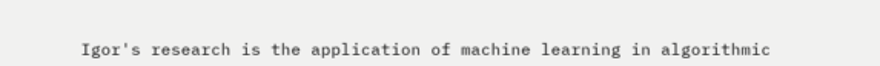Igor's research is the application of machine learning in algorithmic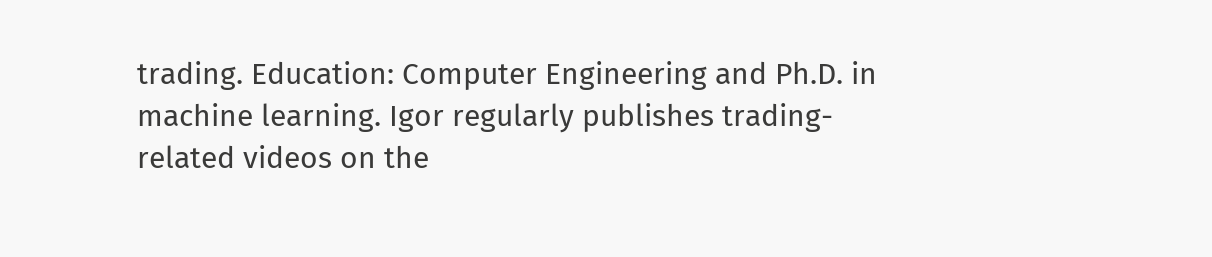trading. Education: Computer Engineering and Ph.D. in machine learning. Igor regularly publishes trading-related videos on the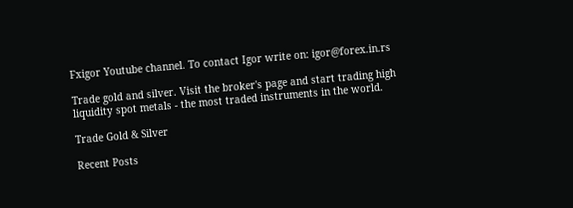Fxigor Youtube channel. To contact Igor write on: igor@forex.in.rs

Trade gold and silver. Visit the broker's page and start trading high liquidity spot metals - the most traded instruments in the world.

Trade Gold & Silver

Recent Posts